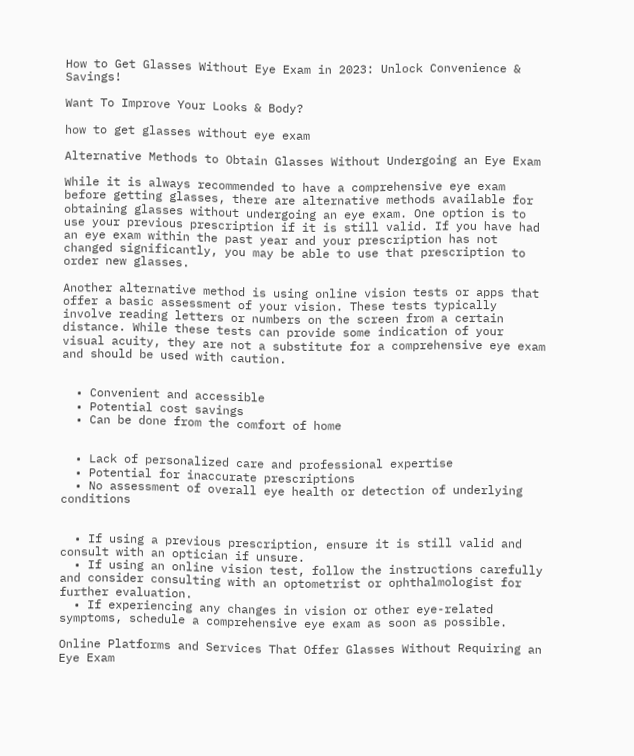How to Get Glasses Without Eye Exam in 2023: Unlock Convenience & Savings!

Want To Improve Your Looks & Body?

how to get glasses without eye exam

Alternative Methods to Obtain Glasses Without Undergoing an Eye Exam

While it is always recommended to have a comprehensive eye exam before getting glasses, there are alternative methods available for obtaining glasses without undergoing an eye exam. One option is to use your previous prescription if it is still valid. If you have had an eye exam within the past year and your prescription has not changed significantly, you may be able to use that prescription to order new glasses.

Another alternative method is using online vision tests or apps that offer a basic assessment of your vision. These tests typically involve reading letters or numbers on the screen from a certain distance. While these tests can provide some indication of your visual acuity, they are not a substitute for a comprehensive eye exam and should be used with caution.


  • Convenient and accessible
  • Potential cost savings
  • Can be done from the comfort of home


  • Lack of personalized care and professional expertise
  • Potential for inaccurate prescriptions
  • No assessment of overall eye health or detection of underlying conditions


  • If using a previous prescription, ensure it is still valid and consult with an optician if unsure.
  • If using an online vision test, follow the instructions carefully and consider consulting with an optometrist or ophthalmologist for further evaluation.
  • If experiencing any changes in vision or other eye-related symptoms, schedule a comprehensive eye exam as soon as possible.

Online Platforms and Services That Offer Glasses Without Requiring an Eye Exam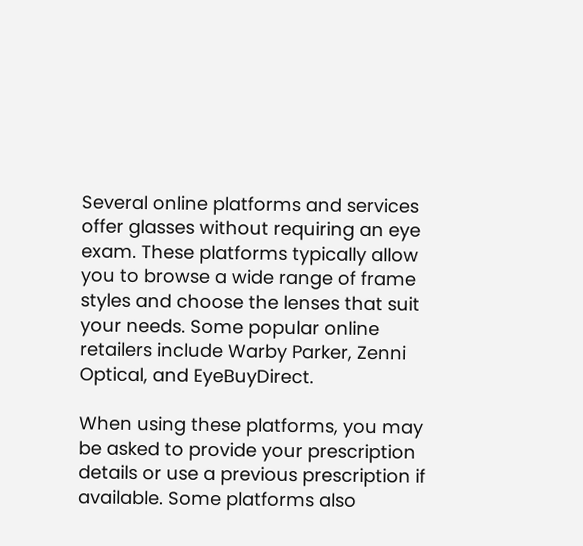Several online platforms and services offer glasses without requiring an eye exam. These platforms typically allow you to browse a wide range of frame styles and choose the lenses that suit your needs. Some popular online retailers include Warby Parker, Zenni Optical, and EyeBuyDirect.

When using these platforms, you may be asked to provide your prescription details or use a previous prescription if available. Some platforms also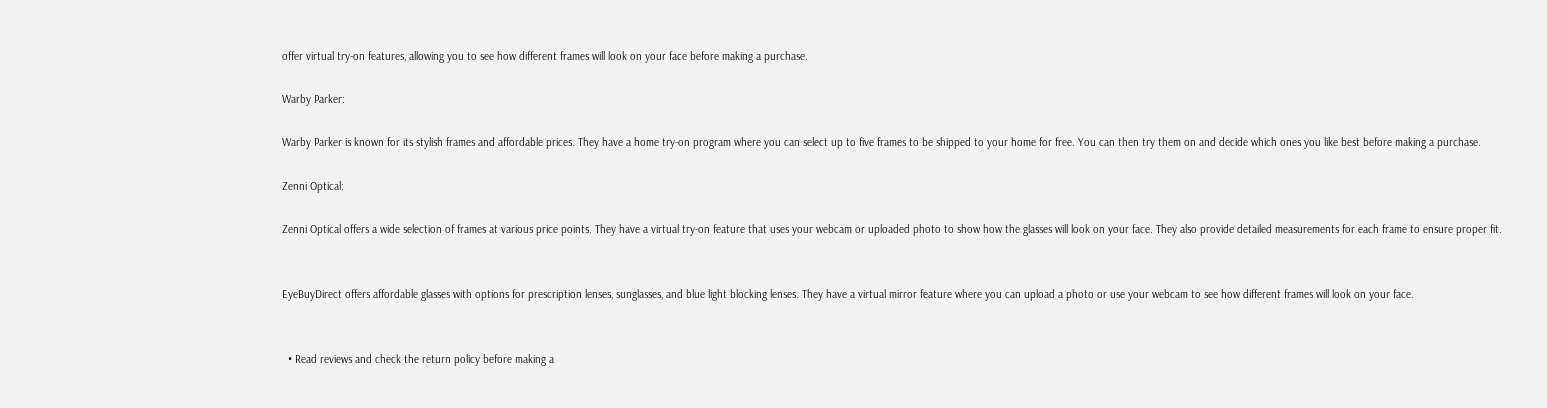offer virtual try-on features, allowing you to see how different frames will look on your face before making a purchase.

Warby Parker:

Warby Parker is known for its stylish frames and affordable prices. They have a home try-on program where you can select up to five frames to be shipped to your home for free. You can then try them on and decide which ones you like best before making a purchase.

Zenni Optical:

Zenni Optical offers a wide selection of frames at various price points. They have a virtual try-on feature that uses your webcam or uploaded photo to show how the glasses will look on your face. They also provide detailed measurements for each frame to ensure proper fit.


EyeBuyDirect offers affordable glasses with options for prescription lenses, sunglasses, and blue light blocking lenses. They have a virtual mirror feature where you can upload a photo or use your webcam to see how different frames will look on your face.


  • Read reviews and check the return policy before making a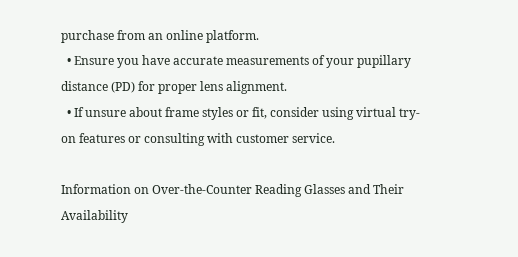purchase from an online platform.
  • Ensure you have accurate measurements of your pupillary distance (PD) for proper lens alignment.
  • If unsure about frame styles or fit, consider using virtual try-on features or consulting with customer service.

Information on Over-the-Counter Reading Glasses and Their Availability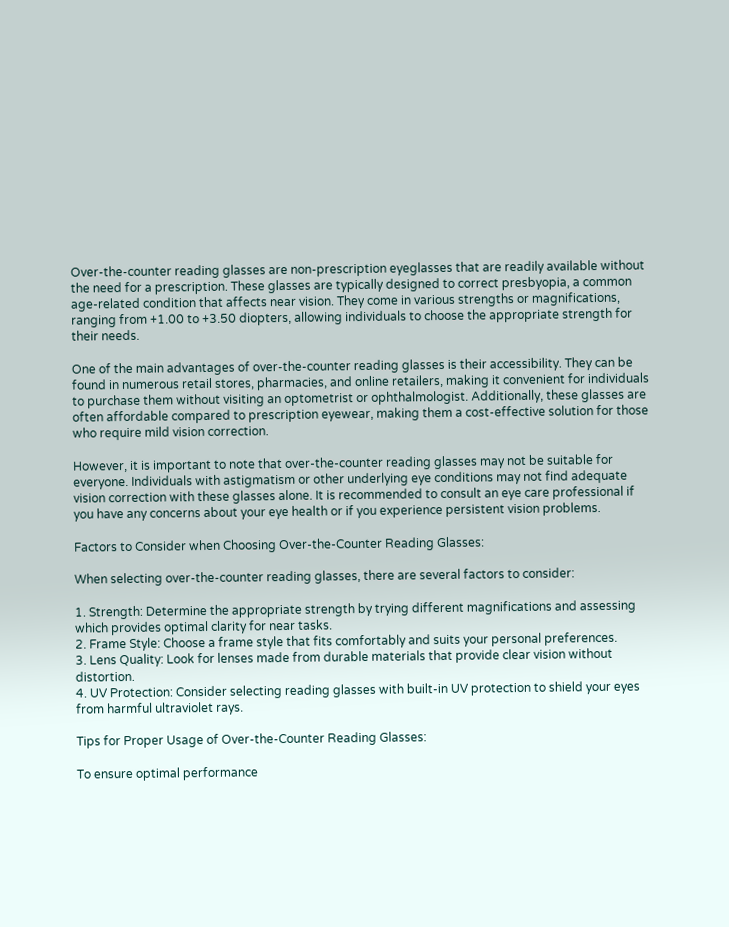Over-the-counter reading glasses are non-prescription eyeglasses that are readily available without the need for a prescription. These glasses are typically designed to correct presbyopia, a common age-related condition that affects near vision. They come in various strengths or magnifications, ranging from +1.00 to +3.50 diopters, allowing individuals to choose the appropriate strength for their needs.

One of the main advantages of over-the-counter reading glasses is their accessibility. They can be found in numerous retail stores, pharmacies, and online retailers, making it convenient for individuals to purchase them without visiting an optometrist or ophthalmologist. Additionally, these glasses are often affordable compared to prescription eyewear, making them a cost-effective solution for those who require mild vision correction.

However, it is important to note that over-the-counter reading glasses may not be suitable for everyone. Individuals with astigmatism or other underlying eye conditions may not find adequate vision correction with these glasses alone. It is recommended to consult an eye care professional if you have any concerns about your eye health or if you experience persistent vision problems.

Factors to Consider when Choosing Over-the-Counter Reading Glasses:

When selecting over-the-counter reading glasses, there are several factors to consider:

1. Strength: Determine the appropriate strength by trying different magnifications and assessing which provides optimal clarity for near tasks.
2. Frame Style: Choose a frame style that fits comfortably and suits your personal preferences.
3. Lens Quality: Look for lenses made from durable materials that provide clear vision without distortion.
4. UV Protection: Consider selecting reading glasses with built-in UV protection to shield your eyes from harmful ultraviolet rays.

Tips for Proper Usage of Over-the-Counter Reading Glasses:

To ensure optimal performance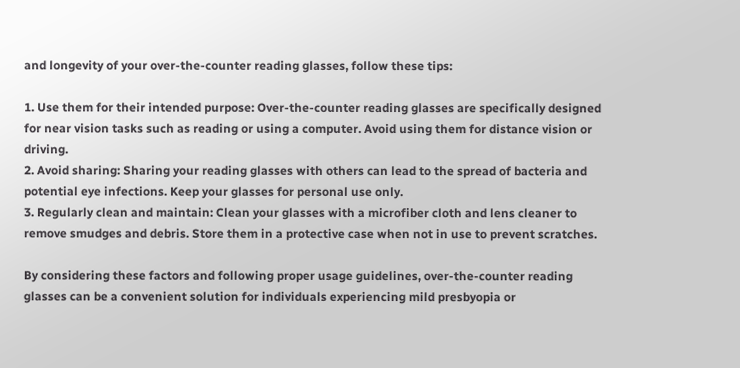and longevity of your over-the-counter reading glasses, follow these tips:

1. Use them for their intended purpose: Over-the-counter reading glasses are specifically designed for near vision tasks such as reading or using a computer. Avoid using them for distance vision or driving.
2. Avoid sharing: Sharing your reading glasses with others can lead to the spread of bacteria and potential eye infections. Keep your glasses for personal use only.
3. Regularly clean and maintain: Clean your glasses with a microfiber cloth and lens cleaner to remove smudges and debris. Store them in a protective case when not in use to prevent scratches.

By considering these factors and following proper usage guidelines, over-the-counter reading glasses can be a convenient solution for individuals experiencing mild presbyopia or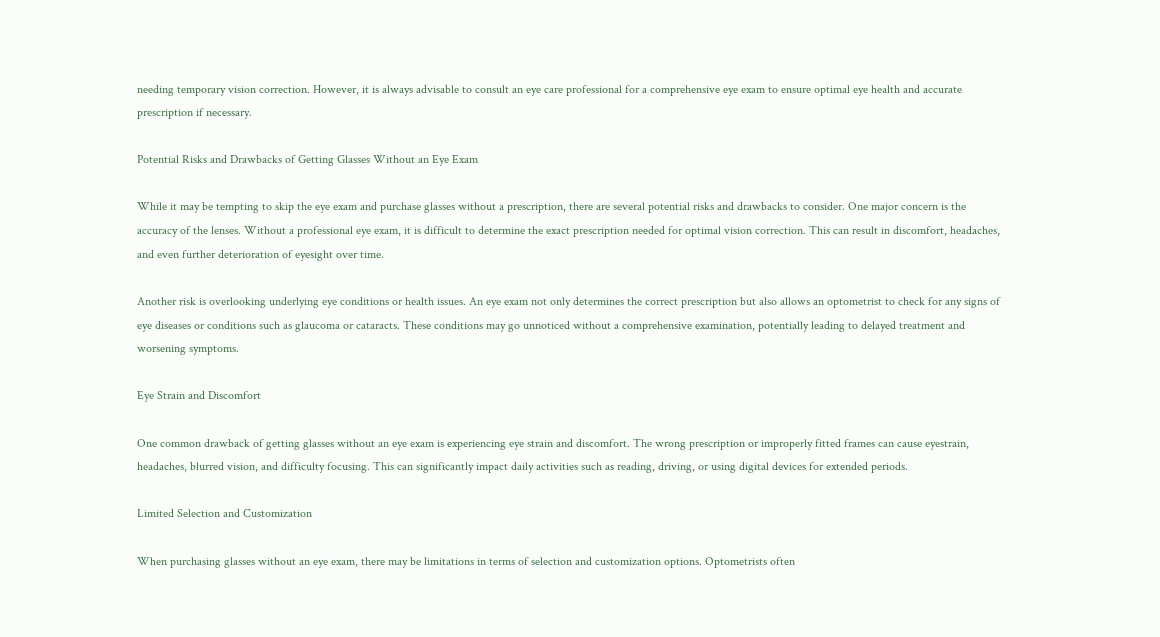needing temporary vision correction. However, it is always advisable to consult an eye care professional for a comprehensive eye exam to ensure optimal eye health and accurate prescription if necessary.

Potential Risks and Drawbacks of Getting Glasses Without an Eye Exam

While it may be tempting to skip the eye exam and purchase glasses without a prescription, there are several potential risks and drawbacks to consider. One major concern is the accuracy of the lenses. Without a professional eye exam, it is difficult to determine the exact prescription needed for optimal vision correction. This can result in discomfort, headaches, and even further deterioration of eyesight over time.

Another risk is overlooking underlying eye conditions or health issues. An eye exam not only determines the correct prescription but also allows an optometrist to check for any signs of eye diseases or conditions such as glaucoma or cataracts. These conditions may go unnoticed without a comprehensive examination, potentially leading to delayed treatment and worsening symptoms.

Eye Strain and Discomfort

One common drawback of getting glasses without an eye exam is experiencing eye strain and discomfort. The wrong prescription or improperly fitted frames can cause eyestrain, headaches, blurred vision, and difficulty focusing. This can significantly impact daily activities such as reading, driving, or using digital devices for extended periods.

Limited Selection and Customization

When purchasing glasses without an eye exam, there may be limitations in terms of selection and customization options. Optometrists often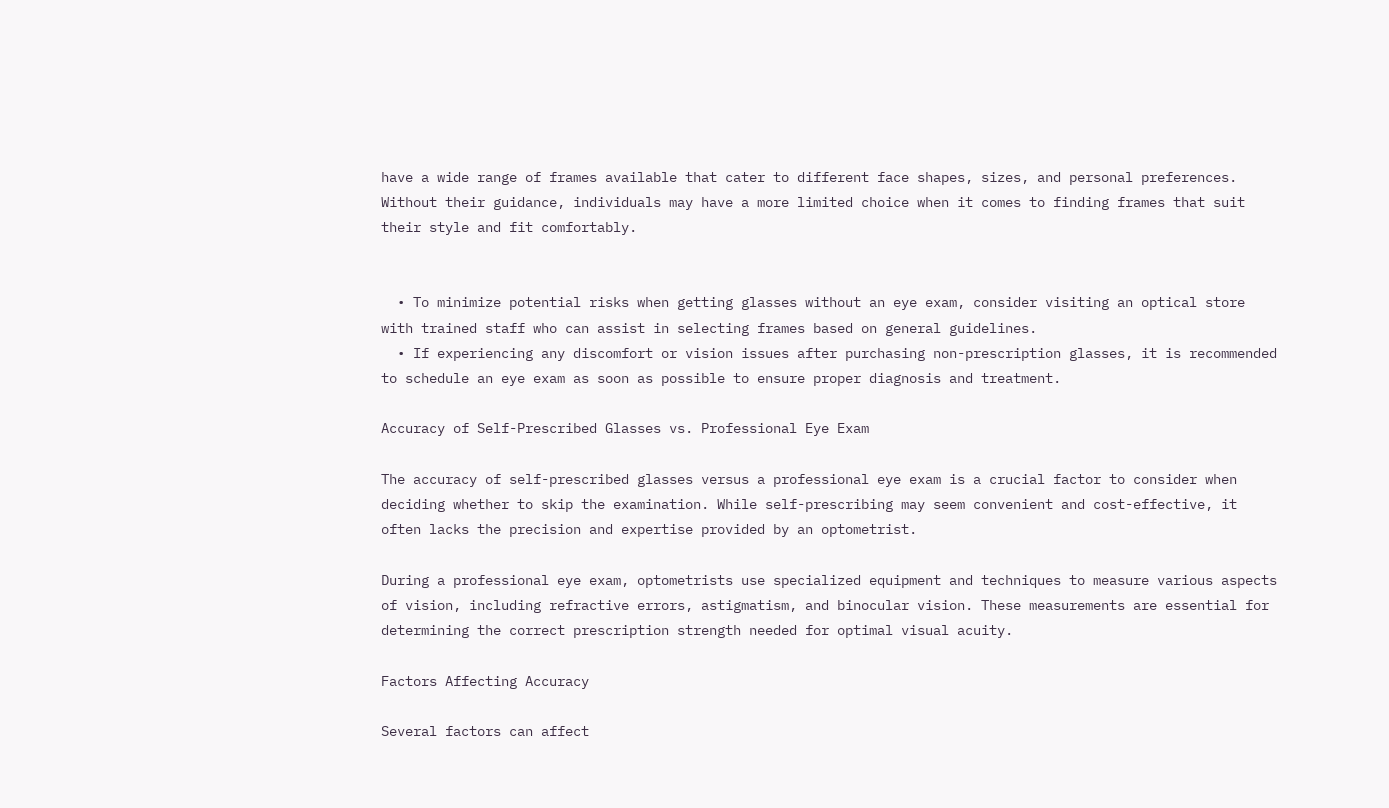have a wide range of frames available that cater to different face shapes, sizes, and personal preferences. Without their guidance, individuals may have a more limited choice when it comes to finding frames that suit their style and fit comfortably.


  • To minimize potential risks when getting glasses without an eye exam, consider visiting an optical store with trained staff who can assist in selecting frames based on general guidelines.
  • If experiencing any discomfort or vision issues after purchasing non-prescription glasses, it is recommended to schedule an eye exam as soon as possible to ensure proper diagnosis and treatment.

Accuracy of Self-Prescribed Glasses vs. Professional Eye Exam

The accuracy of self-prescribed glasses versus a professional eye exam is a crucial factor to consider when deciding whether to skip the examination. While self-prescribing may seem convenient and cost-effective, it often lacks the precision and expertise provided by an optometrist.

During a professional eye exam, optometrists use specialized equipment and techniques to measure various aspects of vision, including refractive errors, astigmatism, and binocular vision. These measurements are essential for determining the correct prescription strength needed for optimal visual acuity.

Factors Affecting Accuracy

Several factors can affect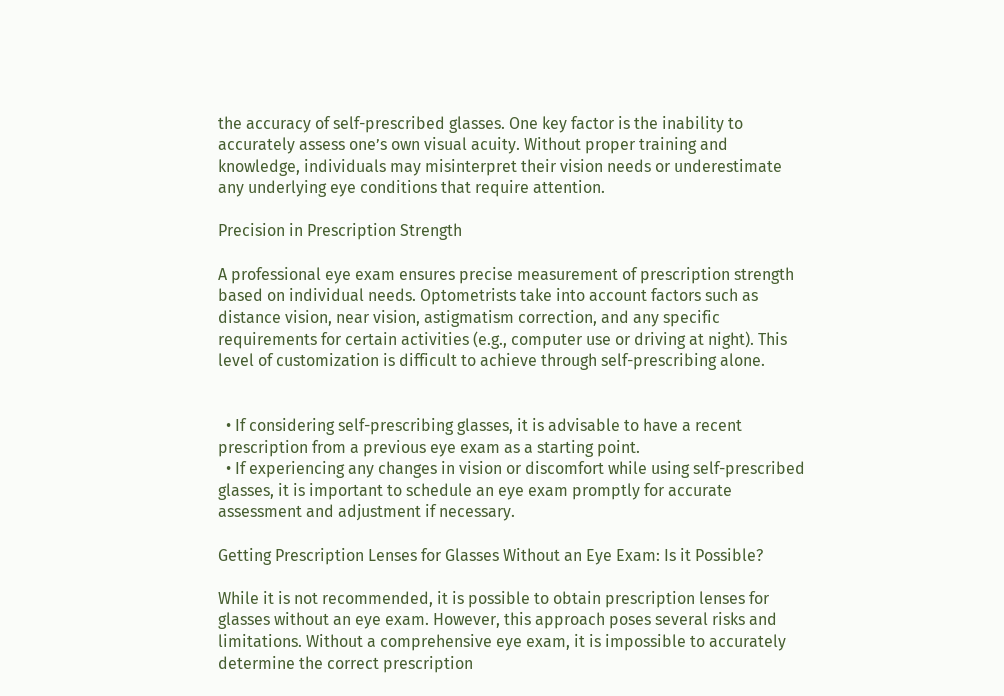the accuracy of self-prescribed glasses. One key factor is the inability to accurately assess one’s own visual acuity. Without proper training and knowledge, individuals may misinterpret their vision needs or underestimate any underlying eye conditions that require attention.

Precision in Prescription Strength

A professional eye exam ensures precise measurement of prescription strength based on individual needs. Optometrists take into account factors such as distance vision, near vision, astigmatism correction, and any specific requirements for certain activities (e.g., computer use or driving at night). This level of customization is difficult to achieve through self-prescribing alone.


  • If considering self-prescribing glasses, it is advisable to have a recent prescription from a previous eye exam as a starting point.
  • If experiencing any changes in vision or discomfort while using self-prescribed glasses, it is important to schedule an eye exam promptly for accurate assessment and adjustment if necessary.

Getting Prescription Lenses for Glasses Without an Eye Exam: Is it Possible?

While it is not recommended, it is possible to obtain prescription lenses for glasses without an eye exam. However, this approach poses several risks and limitations. Without a comprehensive eye exam, it is impossible to accurately determine the correct prescription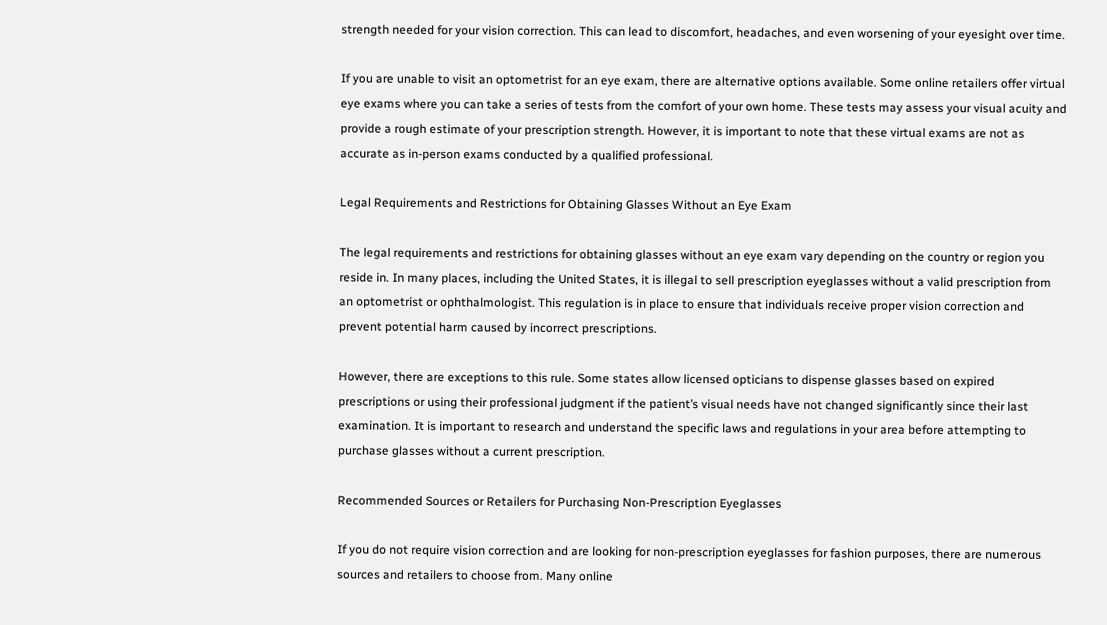strength needed for your vision correction. This can lead to discomfort, headaches, and even worsening of your eyesight over time.

If you are unable to visit an optometrist for an eye exam, there are alternative options available. Some online retailers offer virtual eye exams where you can take a series of tests from the comfort of your own home. These tests may assess your visual acuity and provide a rough estimate of your prescription strength. However, it is important to note that these virtual exams are not as accurate as in-person exams conducted by a qualified professional.

Legal Requirements and Restrictions for Obtaining Glasses Without an Eye Exam

The legal requirements and restrictions for obtaining glasses without an eye exam vary depending on the country or region you reside in. In many places, including the United States, it is illegal to sell prescription eyeglasses without a valid prescription from an optometrist or ophthalmologist. This regulation is in place to ensure that individuals receive proper vision correction and prevent potential harm caused by incorrect prescriptions.

However, there are exceptions to this rule. Some states allow licensed opticians to dispense glasses based on expired prescriptions or using their professional judgment if the patient’s visual needs have not changed significantly since their last examination. It is important to research and understand the specific laws and regulations in your area before attempting to purchase glasses without a current prescription.

Recommended Sources or Retailers for Purchasing Non-Prescription Eyeglasses

If you do not require vision correction and are looking for non-prescription eyeglasses for fashion purposes, there are numerous sources and retailers to choose from. Many online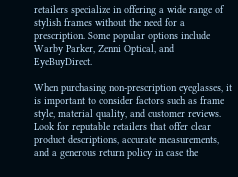retailers specialize in offering a wide range of stylish frames without the need for a prescription. Some popular options include Warby Parker, Zenni Optical, and EyeBuyDirect.

When purchasing non-prescription eyeglasses, it is important to consider factors such as frame style, material quality, and customer reviews. Look for reputable retailers that offer clear product descriptions, accurate measurements, and a generous return policy in case the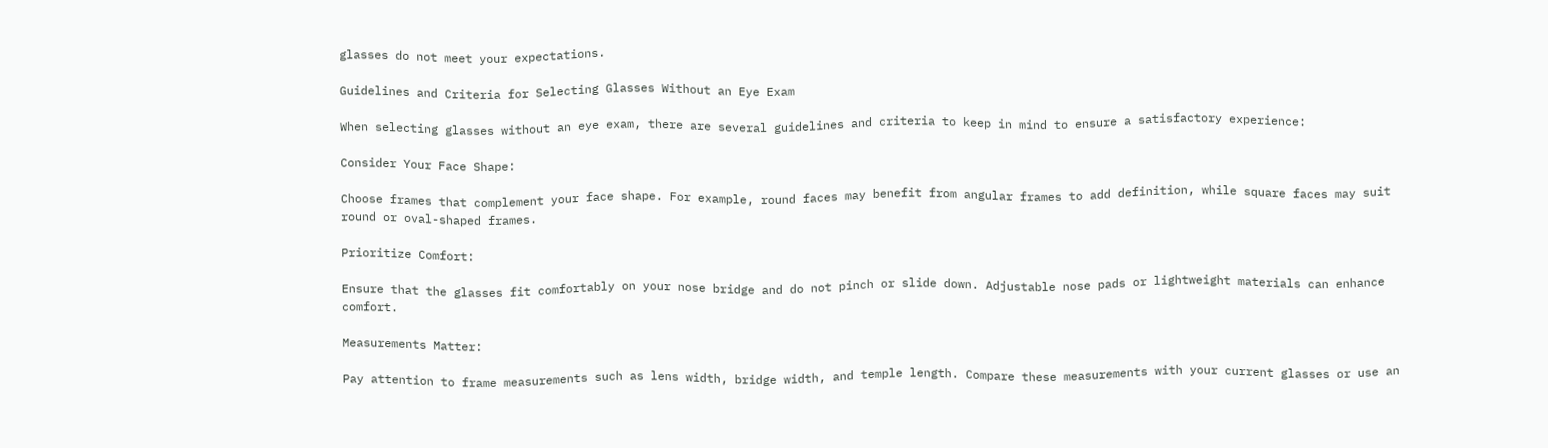glasses do not meet your expectations.

Guidelines and Criteria for Selecting Glasses Without an Eye Exam

When selecting glasses without an eye exam, there are several guidelines and criteria to keep in mind to ensure a satisfactory experience:

Consider Your Face Shape:

Choose frames that complement your face shape. For example, round faces may benefit from angular frames to add definition, while square faces may suit round or oval-shaped frames.

Prioritize Comfort:

Ensure that the glasses fit comfortably on your nose bridge and do not pinch or slide down. Adjustable nose pads or lightweight materials can enhance comfort.

Measurements Matter:

Pay attention to frame measurements such as lens width, bridge width, and temple length. Compare these measurements with your current glasses or use an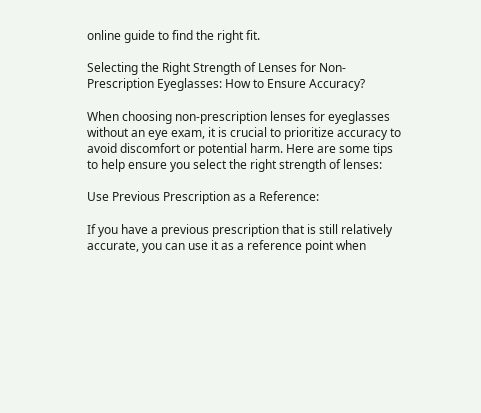online guide to find the right fit.

Selecting the Right Strength of Lenses for Non-Prescription Eyeglasses: How to Ensure Accuracy?

When choosing non-prescription lenses for eyeglasses without an eye exam, it is crucial to prioritize accuracy to avoid discomfort or potential harm. Here are some tips to help ensure you select the right strength of lenses:

Use Previous Prescription as a Reference:

If you have a previous prescription that is still relatively accurate, you can use it as a reference point when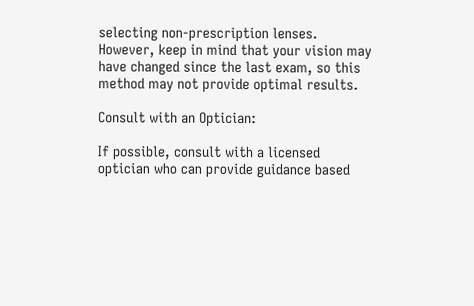selecting non-prescription lenses. However, keep in mind that your vision may have changed since the last exam, so this method may not provide optimal results.

Consult with an Optician:

If possible, consult with a licensed optician who can provide guidance based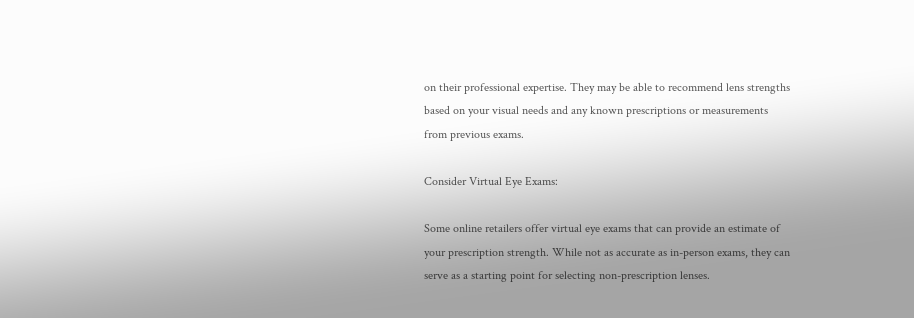on their professional expertise. They may be able to recommend lens strengths based on your visual needs and any known prescriptions or measurements from previous exams.

Consider Virtual Eye Exams:

Some online retailers offer virtual eye exams that can provide an estimate of your prescription strength. While not as accurate as in-person exams, they can serve as a starting point for selecting non-prescription lenses.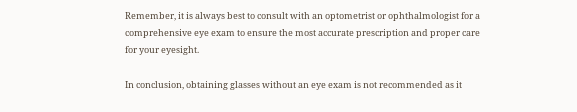Remember, it is always best to consult with an optometrist or ophthalmologist for a comprehensive eye exam to ensure the most accurate prescription and proper care for your eyesight.

In conclusion, obtaining glasses without an eye exam is not recommended as it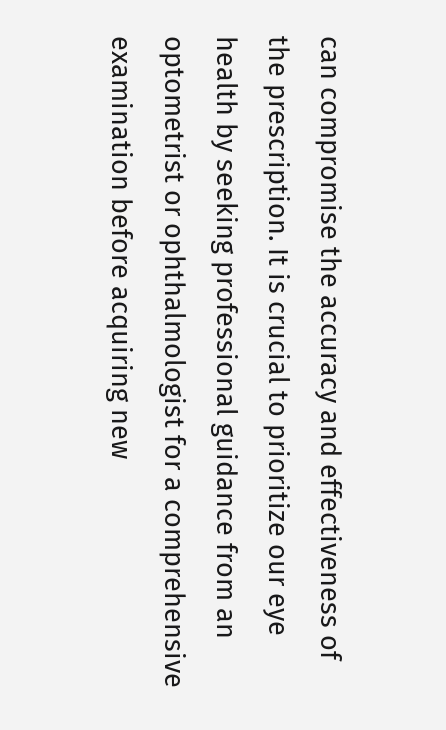can compromise the accuracy and effectiveness of the prescription. It is crucial to prioritize our eye health by seeking professional guidance from an optometrist or ophthalmologist for a comprehensive examination before acquiring new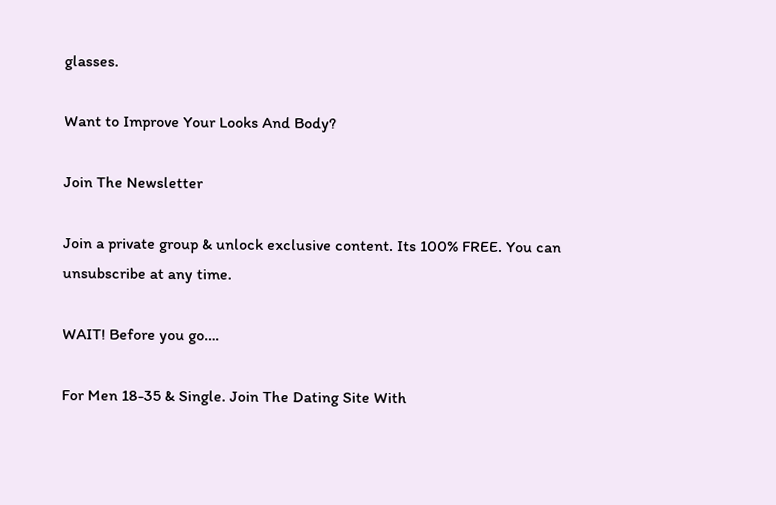glasses.

Want to Improve Your Looks And Body?

Join The Newsletter

Join a private group & unlock exclusive content. Its 100% FREE. You can unsubscribe at any time.

WAIT! Before you go….

For Men 18-35 & Single. Join The Dating Site With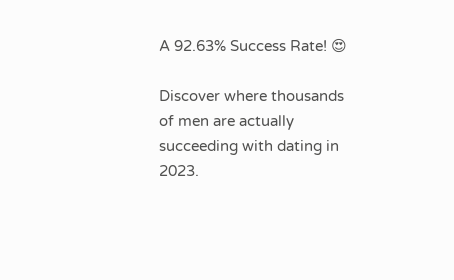A 92.63% Success Rate! 😍

Discover where thousands of men are actually succeeding with dating in 2023.